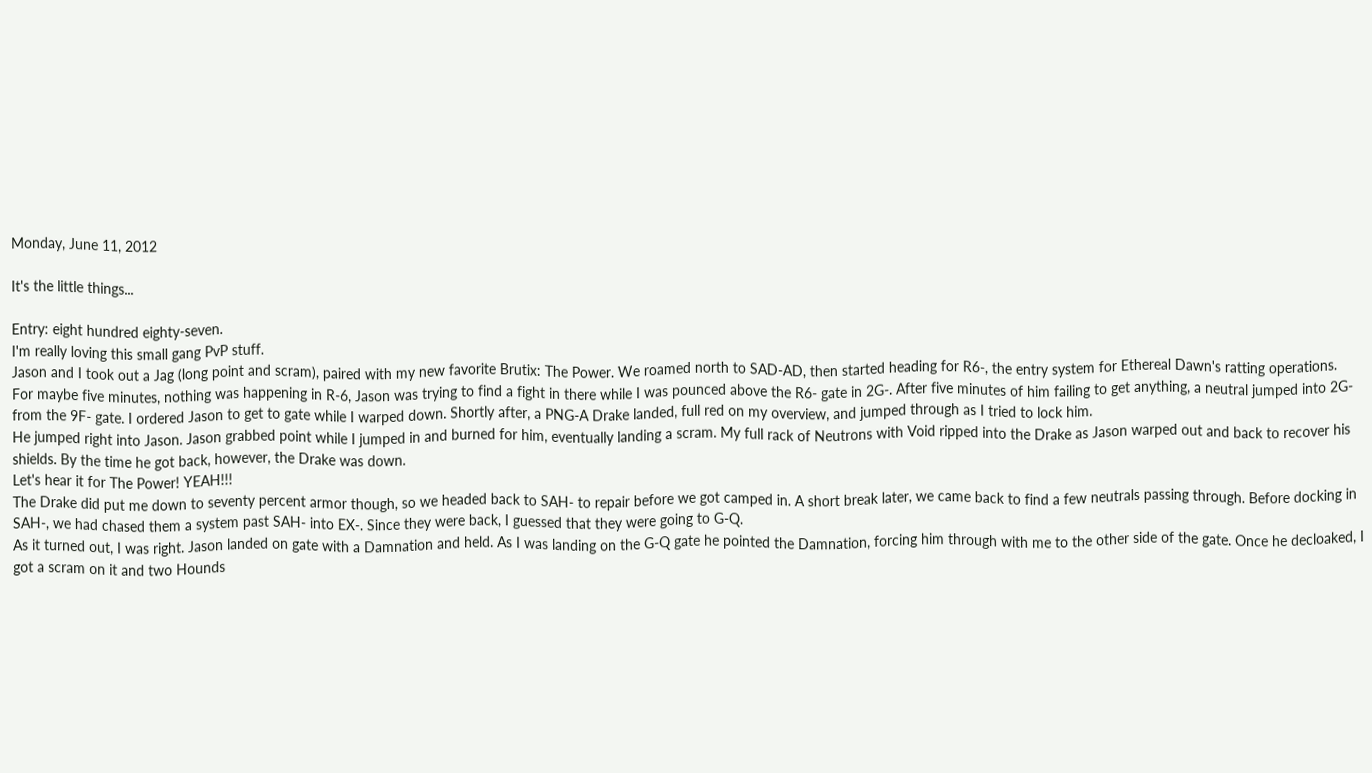Monday, June 11, 2012

It's the little things...

Entry: eight hundred eighty-seven.
I'm really loving this small gang PvP stuff.
Jason and I took out a Jag (long point and scram), paired with my new favorite Brutix: The Power. We roamed north to SAD-AD, then started heading for R6-, the entry system for Ethereal Dawn's ratting operations.
For maybe five minutes, nothing was happening in R-6, Jason was trying to find a fight in there while I was pounced above the R6- gate in 2G-. After five minutes of him failing to get anything, a neutral jumped into 2G- from the 9F- gate. I ordered Jason to get to gate while I warped down. Shortly after, a PNG-A Drake landed, full red on my overview, and jumped through as I tried to lock him.
He jumped right into Jason. Jason grabbed point while I jumped in and burned for him, eventually landing a scram. My full rack of Neutrons with Void ripped into the Drake as Jason warped out and back to recover his shields. By the time he got back, however, the Drake was down.
Let's hear it for The Power! YEAH!!!
The Drake did put me down to seventy percent armor though, so we headed back to SAH- to repair before we got camped in. A short break later, we came back to find a few neutrals passing through. Before docking in SAH-, we had chased them a system past SAH- into EX-. Since they were back, I guessed that they were going to G-Q.
As it turned out, I was right. Jason landed on gate with a Damnation and held. As I was landing on the G-Q gate he pointed the Damnation, forcing him through with me to the other side of the gate. Once he decloaked, I got a scram on it and two Hounds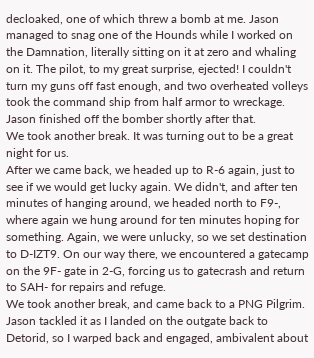decloaked, one of which threw a bomb at me. Jason managed to snag one of the Hounds while I worked on the Damnation, literally sitting on it at zero and whaling on it. The pilot, to my great surprise, ejected! I couldn't turn my guns off fast enough, and two overheated volleys took the command ship from half armor to wreckage. Jason finished off the bomber shortly after that.
We took another break. It was turning out to be a great night for us.
After we came back, we headed up to R-6 again, just to see if we would get lucky again. We didn't, and after ten minutes of hanging around, we headed north to F9-, where again we hung around for ten minutes hoping for something. Again, we were unlucky, so we set destination to D-IZT9. On our way there, we encountered a gatecamp on the 9F- gate in 2-G, forcing us to gatecrash and return to SAH- for repairs and refuge.
We took another break, and came back to a PNG Pilgrim. Jason tackled it as I landed on the outgate back to Detorid, so I warped back and engaged, ambivalent about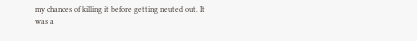my chances of killing it before getting neuted out. It was a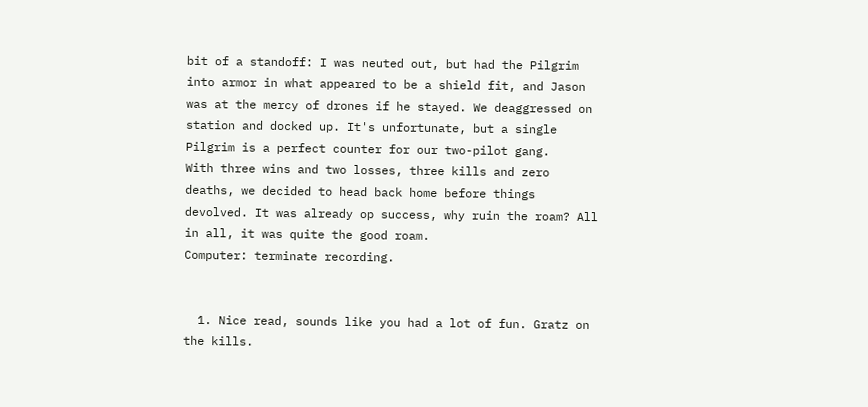bit of a standoff: I was neuted out, but had the Pilgrim into armor in what appeared to be a shield fit, and Jason was at the mercy of drones if he stayed. We deaggressed on station and docked up. It's unfortunate, but a single Pilgrim is a perfect counter for our two-pilot gang.
With three wins and two losses, three kills and zero deaths, we decided to head back home before things devolved. It was already op success, why ruin the roam? All in all, it was quite the good roam.
Computer: terminate recording.


  1. Nice read, sounds like you had a lot of fun. Gratz on the kills.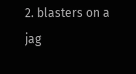2. blasters on a jag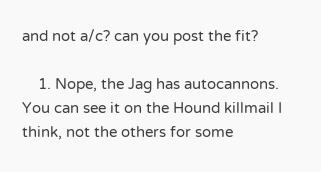and not a/c? can you post the fit?

    1. Nope, the Jag has autocannons. You can see it on the Hound killmail I think, not the others for some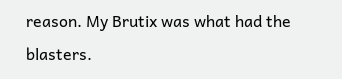reason. My Brutix was what had the blasters.